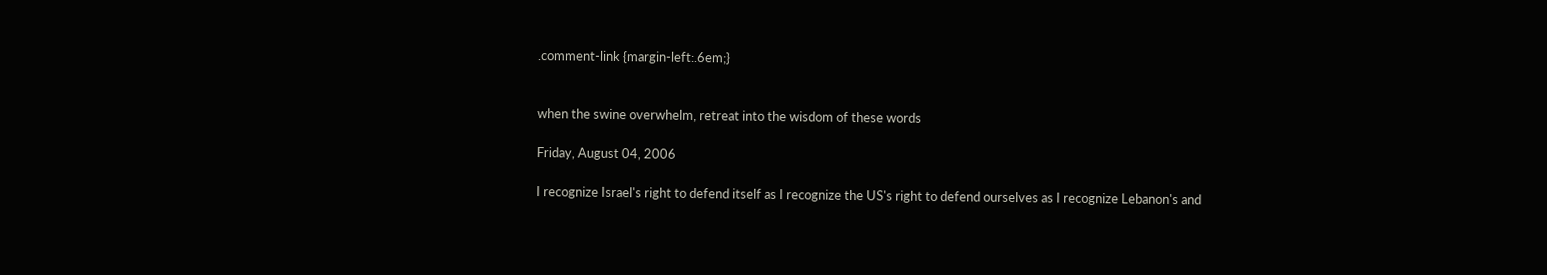.comment-link {margin-left:.6em;}


when the swine overwhelm, retreat into the wisdom of these words

Friday, August 04, 2006

I recognize Israel's right to defend itself as I recognize the US's right to defend ourselves as I recognize Lebanon's and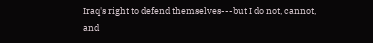Iraq's right to defend themselves---but I do not, cannot, and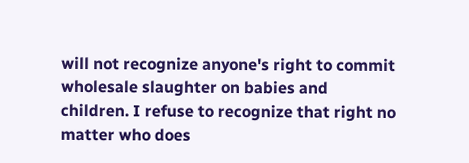will not recognize anyone's right to commit wholesale slaughter on babies and children. I refuse to recognize that right no matter who does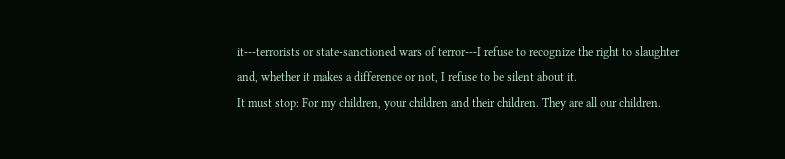it---terrorists or state-sanctioned wars of terror---I refuse to recognize the right to slaughter and, whether it makes a difference or not, I refuse to be silent about it.
It must stop: For my children, your children and their children. They are all our children.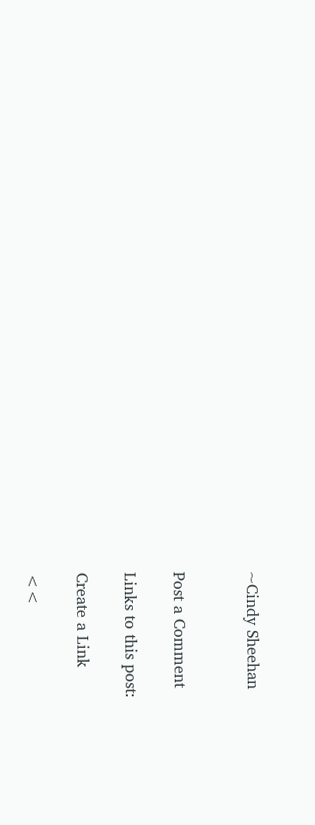~Cindy Sheehan


Post a Comment

Links to this post:

Create a Link

<<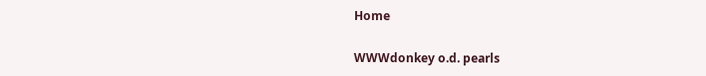Home

WWWdonkey o.d. pearls